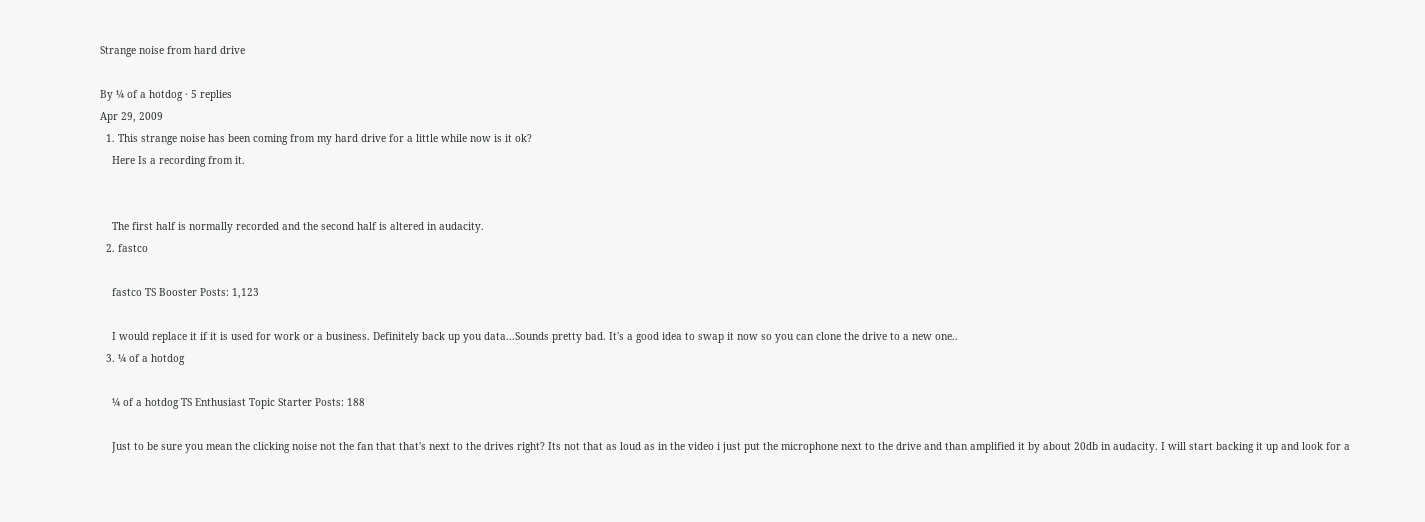Strange noise from hard drive

By ¼ of a hotdog · 5 replies
Apr 29, 2009
  1. This strange noise has been coming from my hard drive for a little while now is it ok?
    Here Is a recording from it.


    The first half is normally recorded and the second half is altered in audacity.
  2. fastco

    fastco TS Booster Posts: 1,123

    I would replace it if it is used for work or a business. Definitely back up you data...Sounds pretty bad. It's a good idea to swap it now so you can clone the drive to a new one..
  3. ¼ of a hotdog

    ¼ of a hotdog TS Enthusiast Topic Starter Posts: 188

    Just to be sure you mean the clicking noise not the fan that that's next to the drives right? Its not that as loud as in the video i just put the microphone next to the drive and than amplified it by about 20db in audacity. I will start backing it up and look for a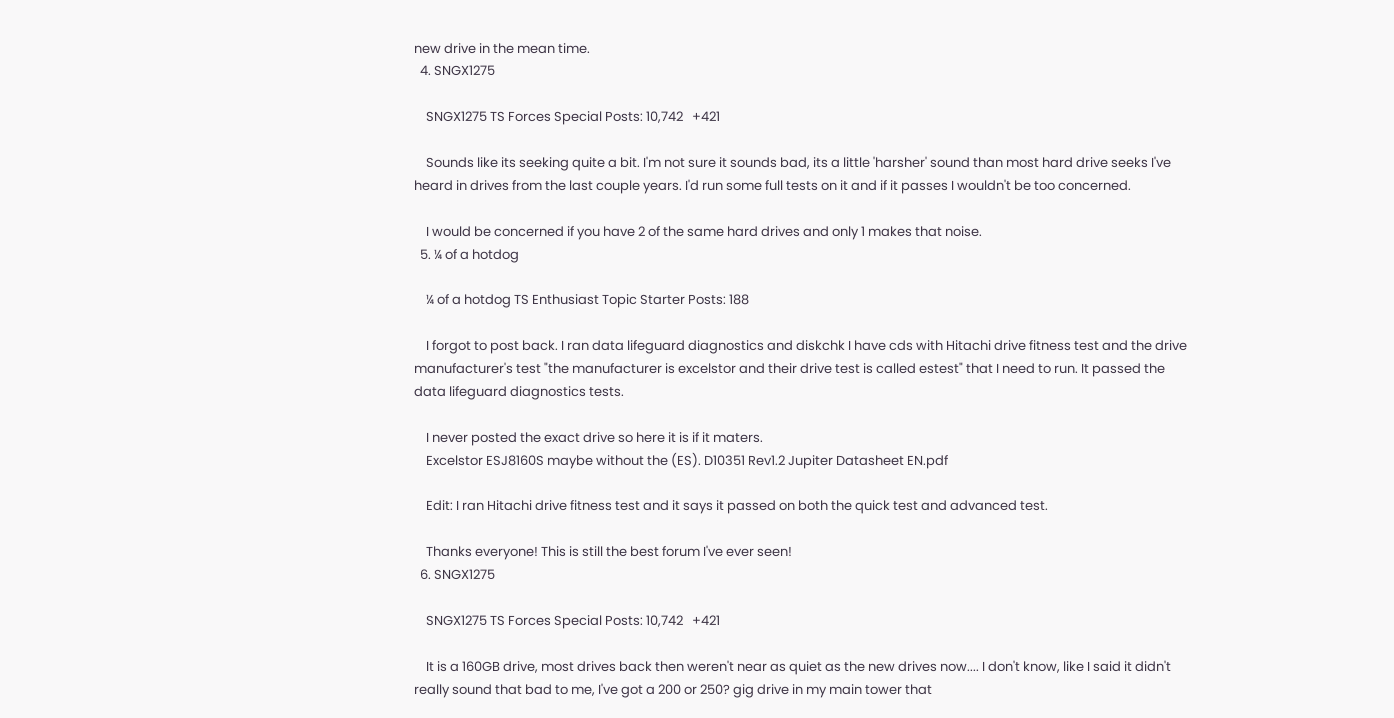new drive in the mean time.
  4. SNGX1275

    SNGX1275 TS Forces Special Posts: 10,742   +421

    Sounds like its seeking quite a bit. I'm not sure it sounds bad, its a little 'harsher' sound than most hard drive seeks I've heard in drives from the last couple years. I'd run some full tests on it and if it passes I wouldn't be too concerned.

    I would be concerned if you have 2 of the same hard drives and only 1 makes that noise.
  5. ¼ of a hotdog

    ¼ of a hotdog TS Enthusiast Topic Starter Posts: 188

    I forgot to post back. I ran data lifeguard diagnostics and diskchk I have cds with Hitachi drive fitness test and the drive manufacturer's test "the manufacturer is excelstor and their drive test is called estest" that I need to run. It passed the data lifeguard diagnostics tests.

    I never posted the exact drive so here it is if it maters.
    Excelstor ESJ8160S maybe without the (ES). D10351 Rev1.2 Jupiter Datasheet EN.pdf

    Edit: I ran Hitachi drive fitness test and it says it passed on both the quick test and advanced test.

    Thanks everyone! This is still the best forum I've ever seen!
  6. SNGX1275

    SNGX1275 TS Forces Special Posts: 10,742   +421

    It is a 160GB drive, most drives back then weren't near as quiet as the new drives now.... I don't know, like I said it didn't really sound that bad to me, I've got a 200 or 250? gig drive in my main tower that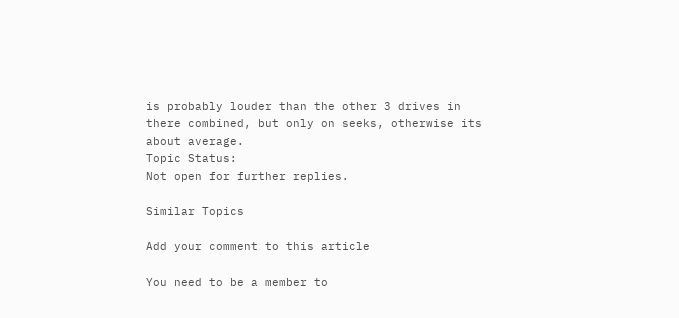is probably louder than the other 3 drives in there combined, but only on seeks, otherwise its about average.
Topic Status:
Not open for further replies.

Similar Topics

Add your comment to this article

You need to be a member to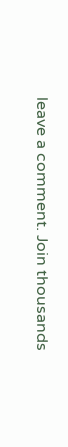leave a comment. Join thousands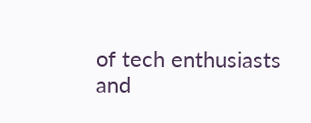of tech enthusiasts and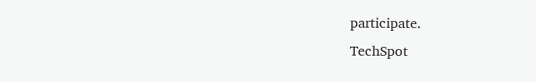participate.
TechSpot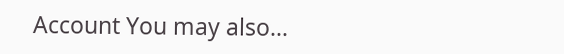Account You may also...